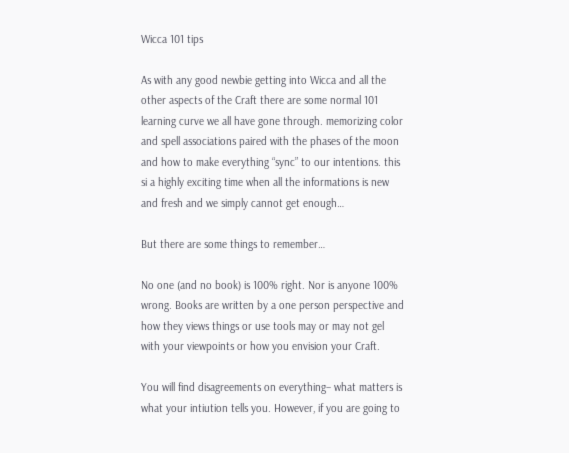Wicca 101 tips

As with any good newbie getting into Wicca and all the other aspects of the Craft there are some normal 101 learning curve we all have gone through. memorizing color and spell associations paired with the phases of the moon and how to make everything “sync” to our intentions. this si a highly exciting time when all the informations is new and fresh and we simply cannot get enough…

But there are some things to remember…

No one (and no book) is 100% right. Nor is anyone 100% wrong. Books are written by a one person perspective and how they views things or use tools may or may not gel with your viewpoints or how you envision your Craft.

You will find disagreements on everything– what matters is what your intiution tells you. However, if you are going to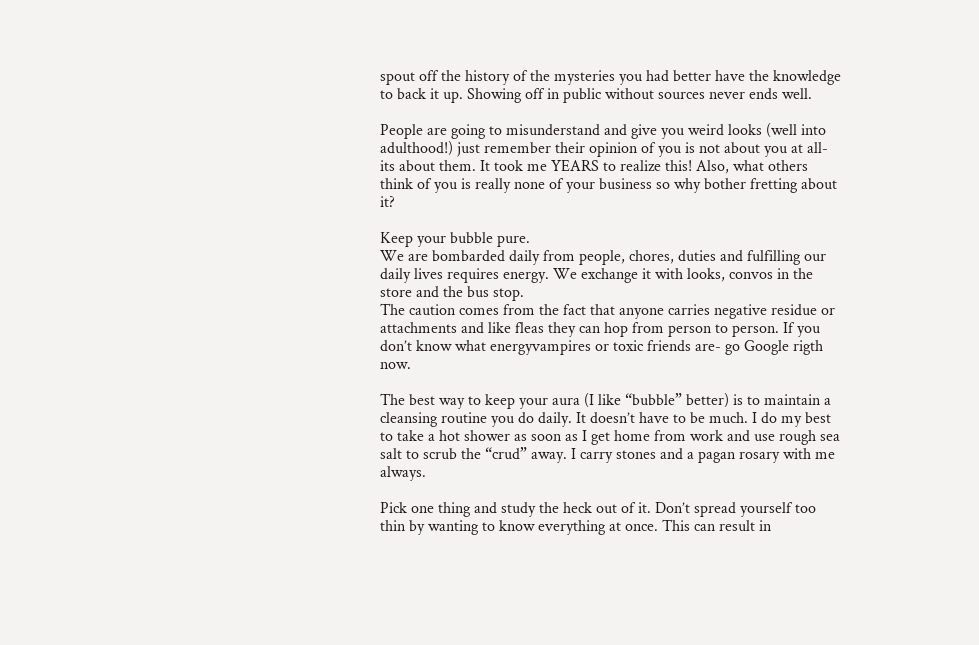spout off the history of the mysteries you had better have the knowledge to back it up. Showing off in public without sources never ends well.

People are going to misunderstand and give you weird looks (well into adulthood!) just remember their opinion of you is not about you at all- its about them. It took me YEARS to realize this! Also, what others think of you is really none of your business so why bother fretting about it?

Keep your bubble pure.
We are bombarded daily from people, chores, duties and fulfilling our daily lives requires energy. We exchange it with looks, convos in the store and the bus stop.
The caution comes from the fact that anyone carries negative residue or attachments and like fleas they can hop from person to person. If you don’t know what energyvampires or toxic friends are- go Google rigth now.

The best way to keep your aura (I like “bubble” better) is to maintain a cleansing routine you do daily. It doesn’t have to be much. I do my best to take a hot shower as soon as I get home from work and use rough sea salt to scrub the “crud” away. I carry stones and a pagan rosary with me always.

Pick one thing and study the heck out of it. Don’t spread yourself too thin by wanting to know everything at once. This can result in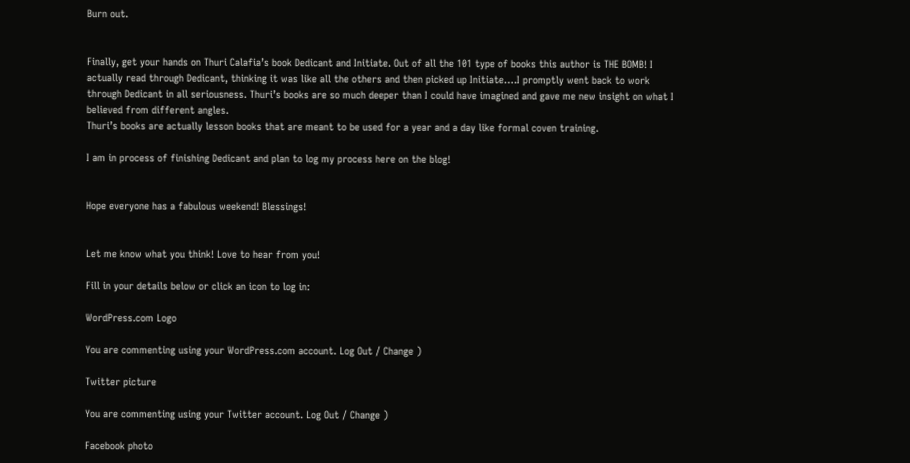Burn out.


Finally, get your hands on Thuri Calafia’s book Dedicant and Initiate. Out of all the 101 type of books this author is THE BOMB! I actually read through Dedicant, thinking it was like all the others and then picked up Initiate….I promptly went back to work through Dedicant in all seriousness. Thuri’s books are so much deeper than I could have imagined and gave me new insight on what I believed from different angles.
Thuri’s books are actually lesson books that are meant to be used for a year and a day like formal coven training.

I am in process of finishing Dedicant and plan to log my process here on the blog!


Hope everyone has a fabulous weekend! Blessings!


Let me know what you think! Love to hear from you!

Fill in your details below or click an icon to log in:

WordPress.com Logo

You are commenting using your WordPress.com account. Log Out / Change )

Twitter picture

You are commenting using your Twitter account. Log Out / Change )

Facebook photo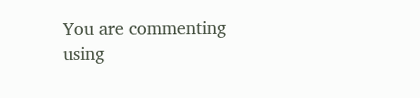You are commenting using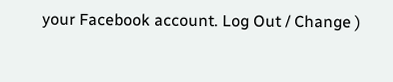your Facebook account. Log Out / Change )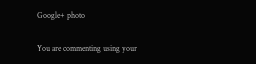Google+ photo

You are commenting using your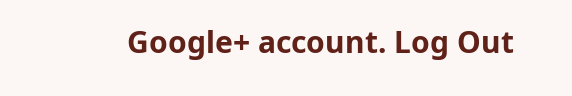Google+ account. Log Out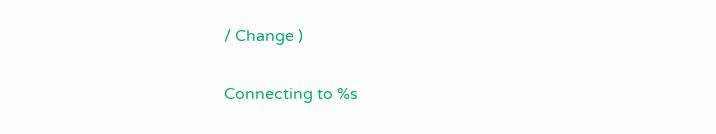/ Change )

Connecting to %s